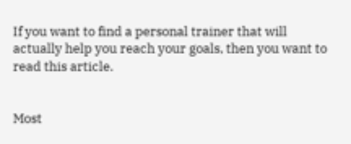If you want to find a personal trainer that will actually help you reach your goals, then you want to read this article.


Most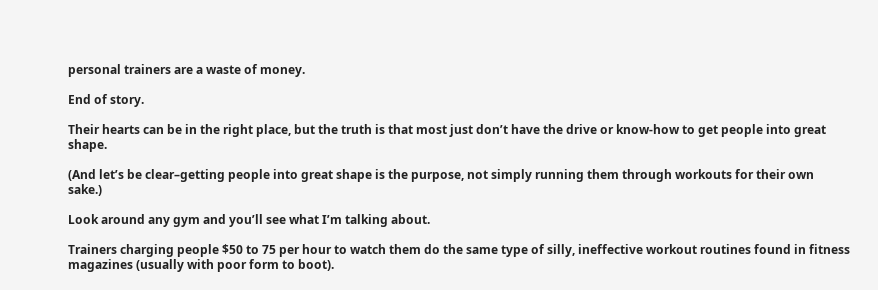personal trainers are a waste of money.

End of story.

Their hearts can be in the right place, but the truth is that most just don’t have the drive or know-how to get people into great shape.

(And let’s be clear–getting people into great shape is the purpose, not simply running them through workouts for their own sake.)

Look around any gym and you’ll see what I’m talking about.

Trainers charging people $50 to 75 per hour to watch them do the same type of silly, ineffective workout routines found in fitness magazines (usually with poor form to boot).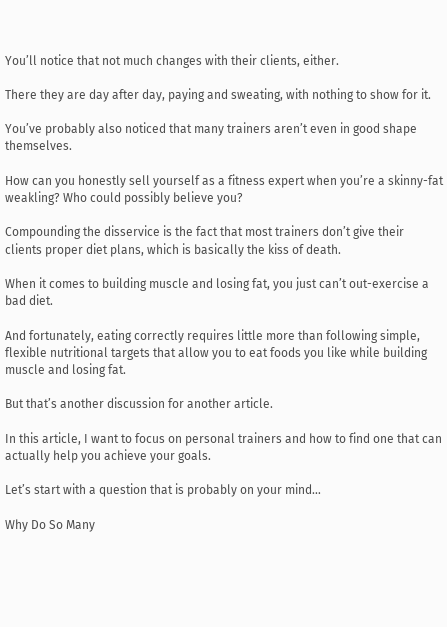You’ll notice that not much changes with their clients, either.

There they are day after day, paying and sweating, with nothing to show for it.

You’ve probably also noticed that many trainers aren’t even in good shape themselves.

How can you honestly sell yourself as a fitness expert when you’re a skinny-fat weakling? Who could possibly believe you?

Compounding the disservice is the fact that most trainers don’t give their clients proper diet plans, which is basically the kiss of death.

When it comes to building muscle and losing fat, you just can’t out-exercise a bad diet.

And fortunately, eating correctly requires little more than following simple, flexible nutritional targets that allow you to eat foods you like while building muscle and losing fat.

But that’s another discussion for another article.

In this article, I want to focus on personal trainers and how to find one that can actually help you achieve your goals.

Let’s start with a question that is probably on your mind…

Why Do So Many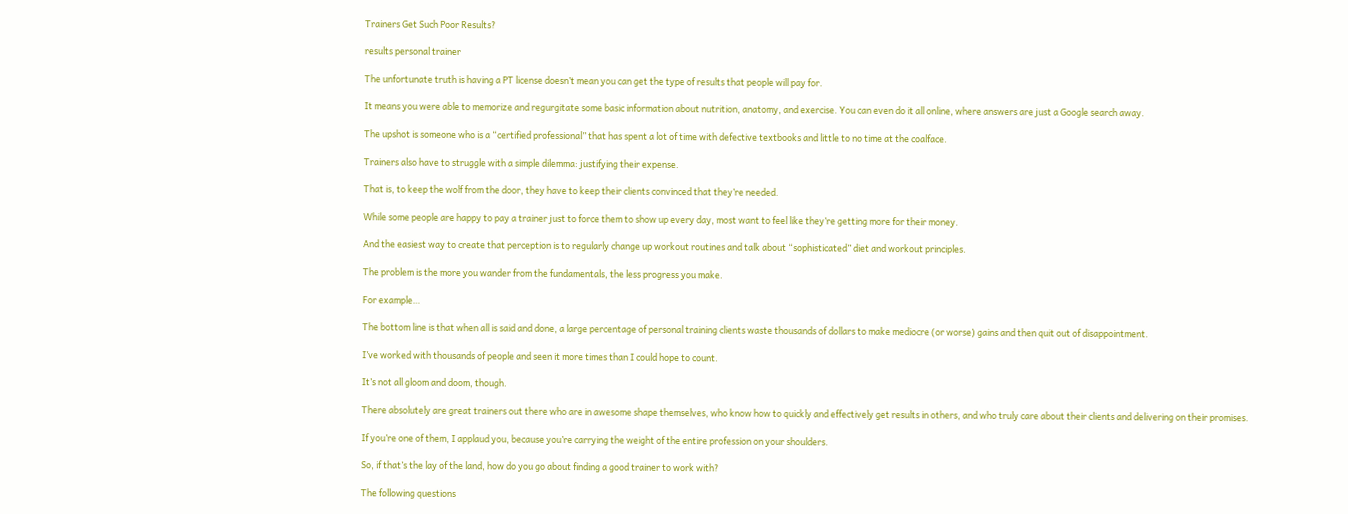Trainers Get Such Poor Results?

results personal trainer

The unfortunate truth is having a PT license doesn’t mean you can get the type of results that people will pay for.

It means you were able to memorize and regurgitate some basic information about nutrition, anatomy, and exercise. You can even do it all online, where answers are just a Google search away.

The upshot is someone who is a “certified professional” that has spent a lot of time with defective textbooks and little to no time at the coalface.

Trainers also have to struggle with a simple dilemma: justifying their expense.

That is, to keep the wolf from the door, they have to keep their clients convinced that they’re needed.

While some people are happy to pay a trainer just to force them to show up every day, most want to feel like they’re getting more for their money.

And the easiest way to create that perception is to regularly change up workout routines and talk about “sophisticated” diet and workout principles.

The problem is the more you wander from the fundamentals, the less progress you make.

For example…

The bottom line is that when all is said and done, a large percentage of personal training clients waste thousands of dollars to make mediocre (or worse) gains and then quit out of disappointment.

I’ve worked with thousands of people and seen it more times than I could hope to count.

It’s not all gloom and doom, though.

There absolutely are great trainers out there who are in awesome shape themselves, who know how to quickly and effectively get results in others, and who truly care about their clients and delivering on their promises.

If you’re one of them, I applaud you, because you’re carrying the weight of the entire profession on your shoulders.

So, if that’s the lay of the land, how do you go about finding a good trainer to work with?

The following questions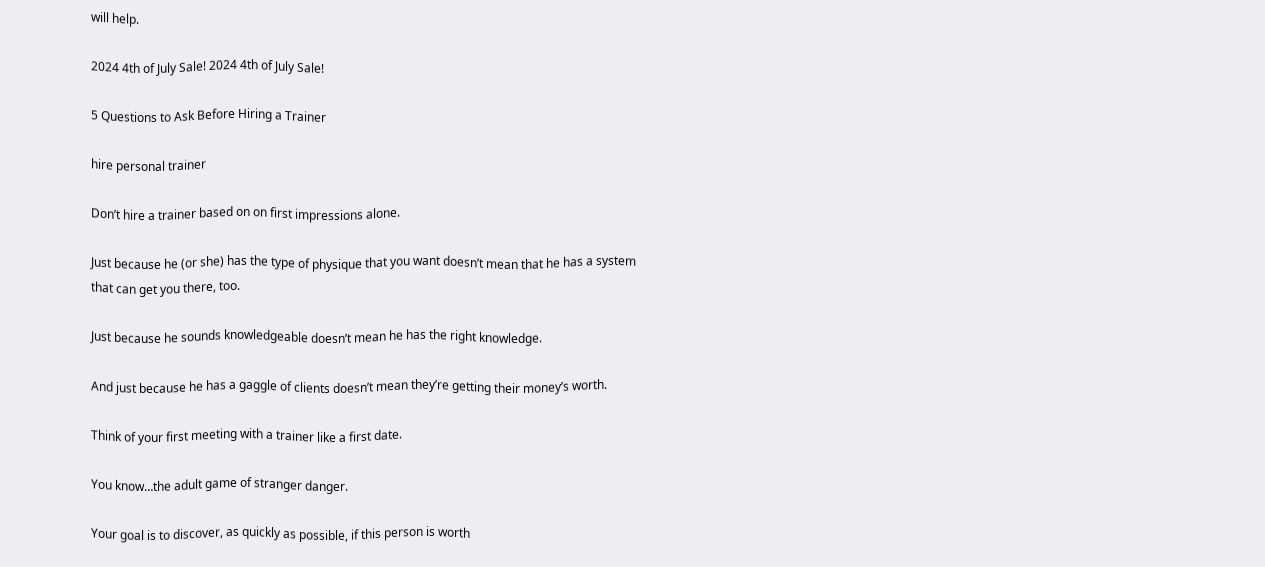will help.

2024 4th of July Sale! 2024 4th of July Sale!

5 Questions to Ask Before Hiring a Trainer

hire personal trainer

Don’t hire a trainer based on on first impressions alone.

Just because he (or she) has the type of physique that you want doesn’t mean that he has a system that can get you there, too.

Just because he sounds knowledgeable doesn’t mean he has the right knowledge.

And just because he has a gaggle of clients doesn’t mean they’re getting their money’s worth.

Think of your first meeting with a trainer like a first date.

You know…the adult game of stranger danger.

Your goal is to discover, as quickly as possible, if this person is worth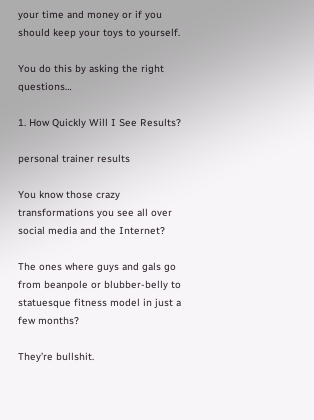your time and money or if you should keep your toys to yourself.

You do this by asking the right questions…

1. How Quickly Will I See Results?

personal trainer results

You know those crazy transformations you see all over social media and the Internet?

The ones where guys and gals go from beanpole or blubber-belly to statuesque fitness model in just a few months?

They’re bullshit.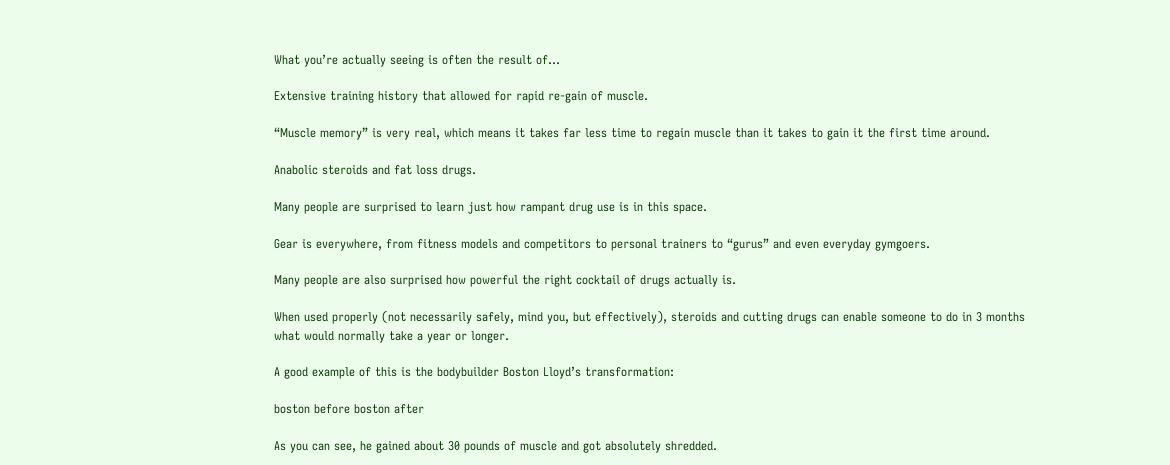What you’re actually seeing is often the result of…

Extensive training history that allowed for rapid re-gain of muscle.

“Muscle memory” is very real, which means it takes far less time to regain muscle than it takes to gain it the first time around.

Anabolic steroids and fat loss drugs.

Many people are surprised to learn just how rampant drug use is in this space.

Gear is everywhere, from fitness models and competitors to personal trainers to “gurus” and even everyday gymgoers.

Many people are also surprised how powerful the right cocktail of drugs actually is.

When used properly (not necessarily safely, mind you, but effectively), steroids and cutting drugs can enable someone to do in 3 months what would normally take a year or longer.

A good example of this is the bodybuilder Boston Lloyd’s transformation:

boston before boston after

As you can see, he gained about 30 pounds of muscle and got absolutely shredded.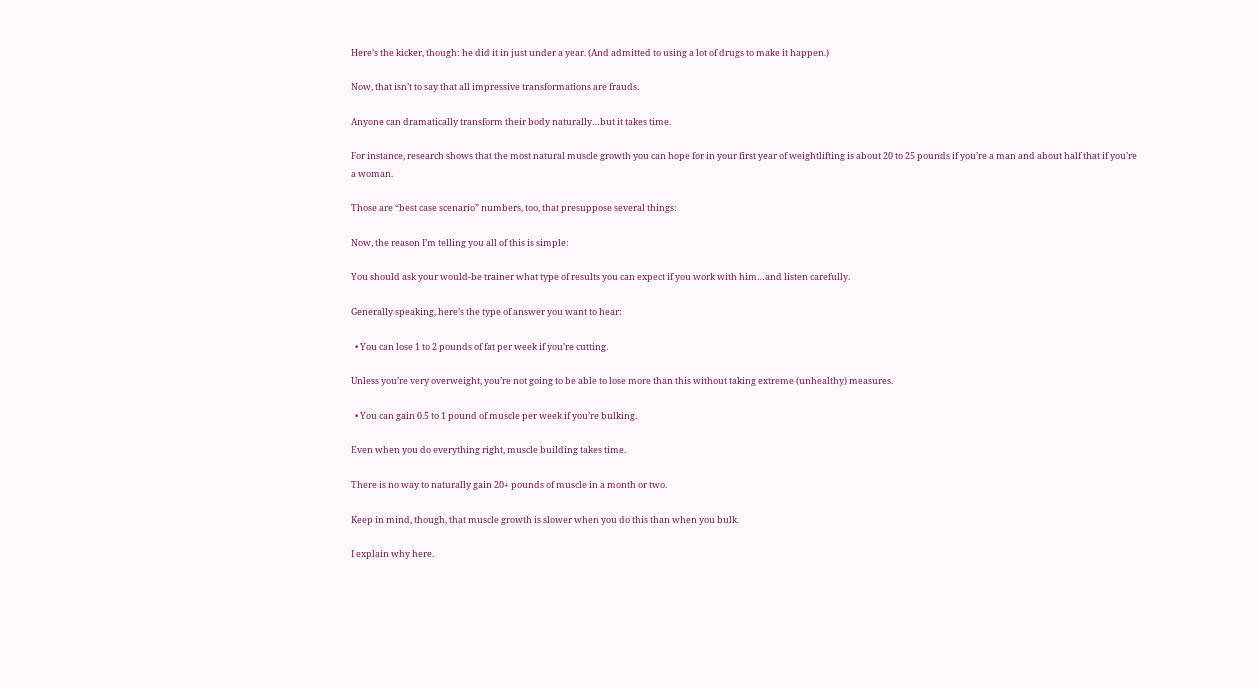Here’s the kicker, though: he did it in just under a year. (And admitted to using a lot of drugs to make it happen.)

Now, that isn’t to say that all impressive transformations are frauds.

Anyone can dramatically transform their body naturally…but it takes time.

For instance, research shows that the most natural muscle growth you can hope for in your first year of weightlifting is about 20 to 25 pounds if you’re a man and about half that if you’re a woman.

Those are “best case scenario” numbers, too, that presuppose several things:

Now, the reason I’m telling you all of this is simple:

You should ask your would-be trainer what type of results you can expect if you work with him…and listen carefully.

Generally speaking, here’s the type of answer you want to hear:

  • You can lose 1 to 2 pounds of fat per week if you’re cutting.

Unless you’re very overweight, you’re not going to be able to lose more than this without taking extreme (unhealthy) measures.

  • You can gain 0.5 to 1 pound of muscle per week if you’re bulking.

Even when you do everything right, muscle building takes time.

There is no way to naturally gain 20+ pounds of muscle in a month or two.

Keep in mind, though, that muscle growth is slower when you do this than when you bulk.

I explain why here.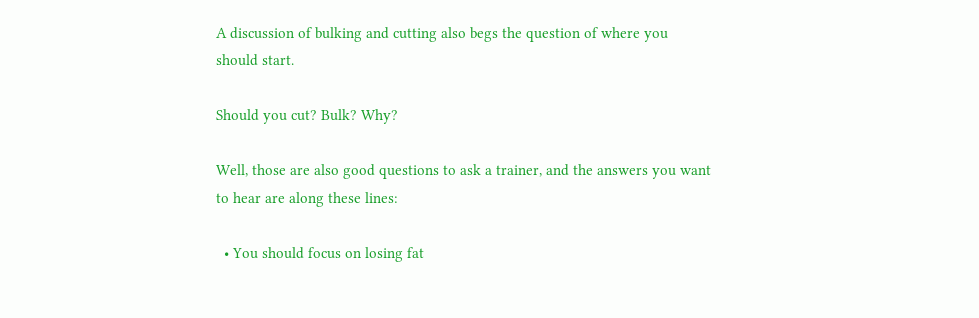A discussion of bulking and cutting also begs the question of where you should start.

Should you cut? Bulk? Why?

Well, those are also good questions to ask a trainer, and the answers you want to hear are along these lines:

  • You should focus on losing fat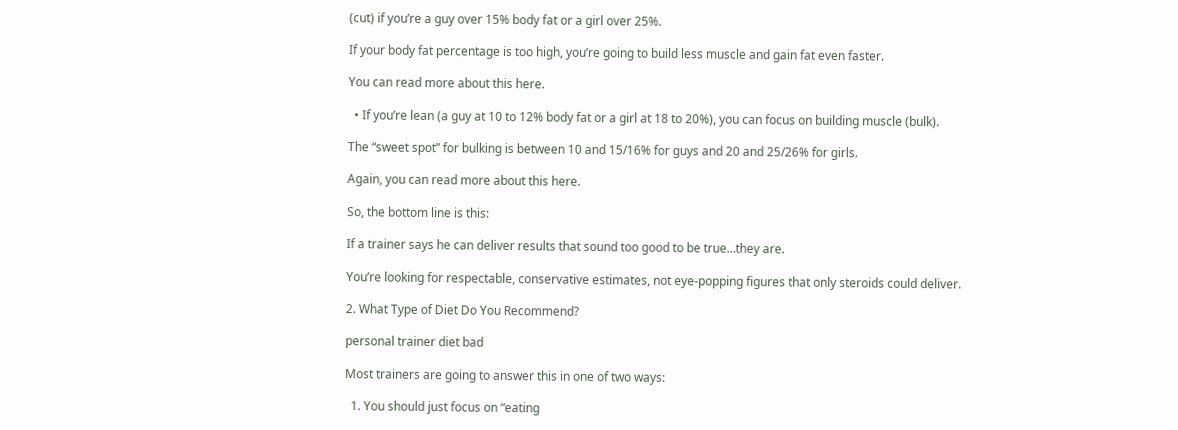(cut) if you’re a guy over 15% body fat or a girl over 25%.

If your body fat percentage is too high, you’re going to build less muscle and gain fat even faster.

You can read more about this here.

  • If you’re lean (a guy at 10 to 12% body fat or a girl at 18 to 20%), you can focus on building muscle (bulk).

The “sweet spot” for bulking is between 10 and 15/16% for guys and 20 and 25/26% for girls.

Again, you can read more about this here.

So, the bottom line is this:

If a trainer says he can deliver results that sound too good to be true…they are.

You’re looking for respectable, conservative estimates, not eye-popping figures that only steroids could deliver.

2. What Type of Diet Do You Recommend?

personal trainer diet bad

Most trainers are going to answer this in one of two ways:

  1. You should just focus on “eating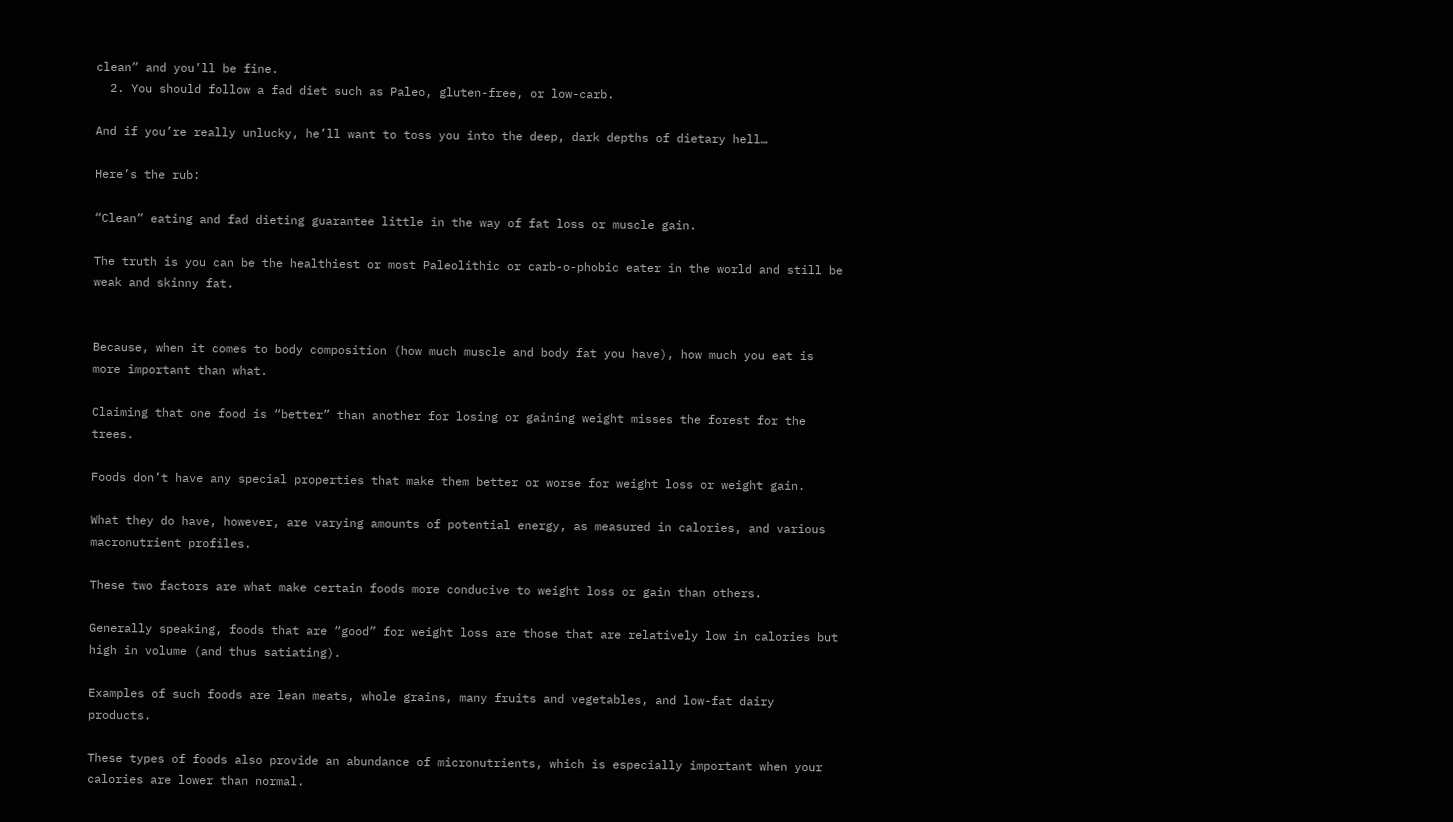clean” and you’ll be fine.
  2. You should follow a fad diet such as Paleo, gluten-free, or low-carb.

And if you’re really unlucky, he’ll want to toss you into the deep, dark depths of dietary hell…

Here’s the rub:

“Clean” eating and fad dieting guarantee little in the way of fat loss or muscle gain.

The truth is you can be the healthiest or most Paleolithic or carb-o-phobic eater in the world and still be weak and skinny fat.


Because, when it comes to body composition (how much muscle and body fat you have), how much you eat is more important than what.

Claiming that one food is “better” than another for losing or gaining weight misses the forest for the trees.

Foods don’t have any special properties that make them better or worse for weight loss or weight gain.

What they do have, however, are varying amounts of potential energy, as measured in calories, and various macronutrient profiles.

These two factors are what make certain foods more conducive to weight loss or gain than others.

Generally speaking, foods that are “good” for weight loss are those that are relatively low in calories but high in volume (and thus satiating).

Examples of such foods are lean meats, whole grains, many fruits and vegetables, and low-fat dairy products.

These types of foods also provide an abundance of micronutrients, which is especially important when your calories are lower than normal.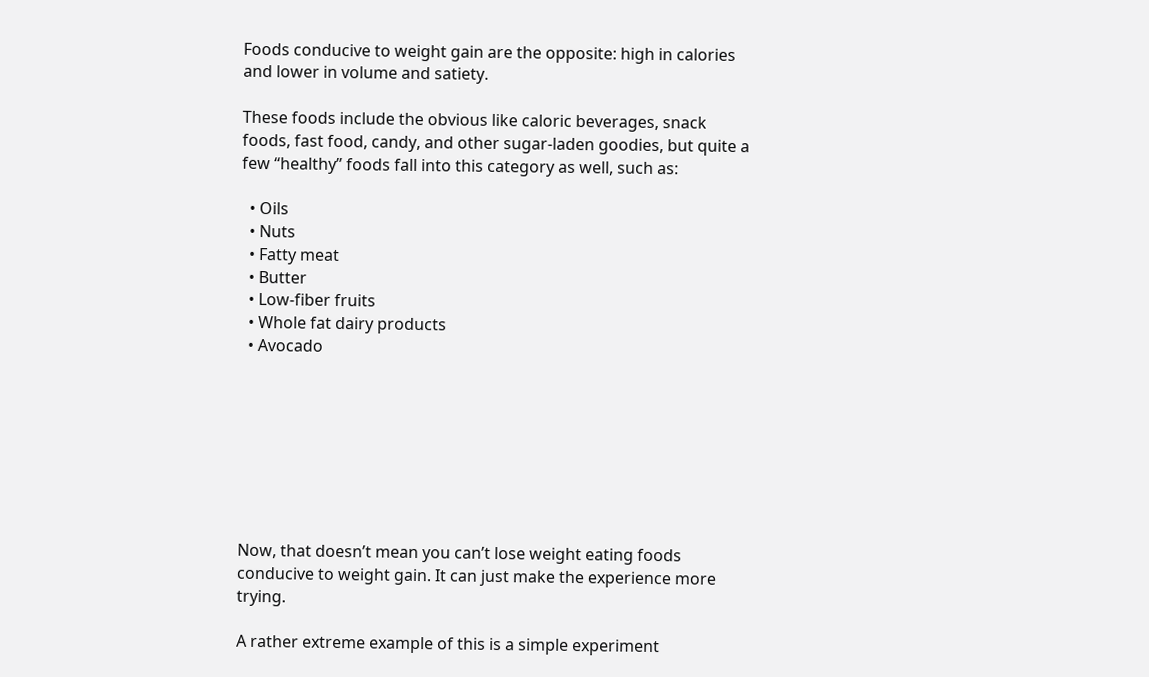Foods conducive to weight gain are the opposite: high in calories and lower in volume and satiety.

These foods include the obvious like caloric beverages, snack foods, fast food, candy, and other sugar-laden goodies, but quite a few “healthy” foods fall into this category as well, such as:

  • Oils
  • Nuts
  • Fatty meat
  • Butter
  • Low-fiber fruits
  • Whole fat dairy products
  • Avocado








Now, that doesn’t mean you can’t lose weight eating foods conducive to weight gain. It can just make the experience more trying.

A rather extreme example of this is a simple experiment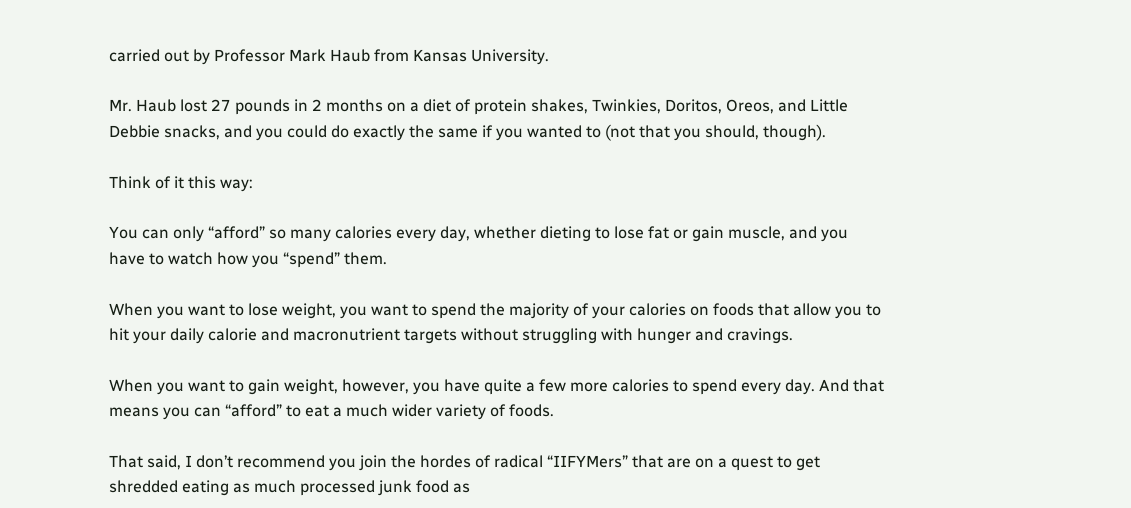carried out by Professor Mark Haub from Kansas University.

Mr. Haub lost 27 pounds in 2 months on a diet of protein shakes, Twinkies, Doritos, Oreos, and Little Debbie snacks, and you could do exactly the same if you wanted to (not that you should, though).

Think of it this way:

You can only “afford” so many calories every day, whether dieting to lose fat or gain muscle, and you have to watch how you “spend” them.

When you want to lose weight, you want to spend the majority of your calories on foods that allow you to hit your daily calorie and macronutrient targets without struggling with hunger and cravings.

When you want to gain weight, however, you have quite a few more calories to spend every day. And that means you can “afford” to eat a much wider variety of foods.

That said, I don’t recommend you join the hordes of radical “IIFYMers” that are on a quest to get shredded eating as much processed junk food as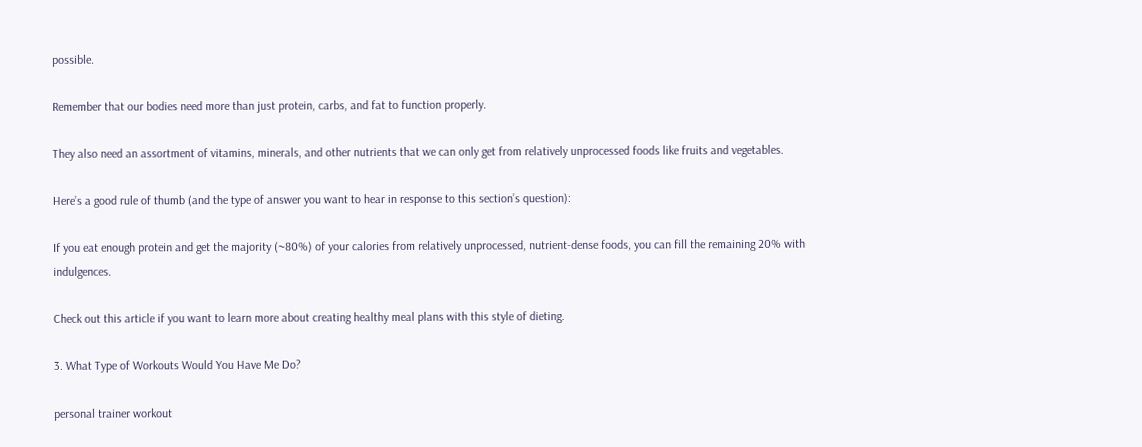possible.

Remember that our bodies need more than just protein, carbs, and fat to function properly.

They also need an assortment of vitamins, minerals, and other nutrients that we can only get from relatively unprocessed foods like fruits and vegetables.

Here’s a good rule of thumb (and the type of answer you want to hear in response to this section’s question):

If you eat enough protein and get the majority (~80%) of your calories from relatively unprocessed, nutrient-dense foods, you can fill the remaining 20% with indulgences.

Check out this article if you want to learn more about creating healthy meal plans with this style of dieting.

3. What Type of Workouts Would You Have Me Do?

personal trainer workout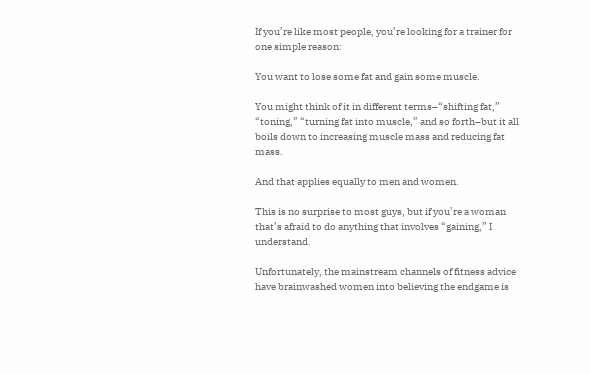If you’re like most people, you’re looking for a trainer for one simple reason:

You want to lose some fat and gain some muscle.

You might think of it in different terms–“shifting fat,” “toning,” “turning fat into muscle,” and so forth–but it all boils down to increasing muscle mass and reducing fat mass.

And that applies equally to men and women.

This is no surprise to most guys, but if you’re a woman that’s afraid to do anything that involves “gaining,” I understand.

Unfortunately, the mainstream channels of fitness advice have brainwashed women into believing the endgame is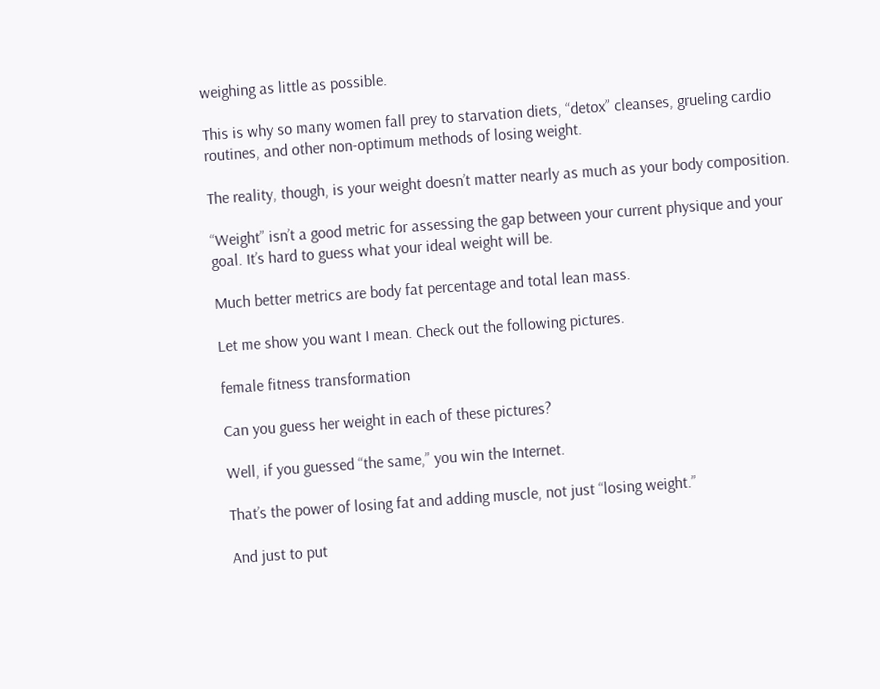weighing as little as possible.

This is why so many women fall prey to starvation diets, “detox” cleanses, grueling cardio routines, and other non-optimum methods of losing weight.

The reality, though, is your weight doesn’t matter nearly as much as your body composition.

“Weight” isn’t a good metric for assessing the gap between your current physique and your goal. It’s hard to guess what your ideal weight will be.

Much better metrics are body fat percentage and total lean mass.

Let me show you want I mean. Check out the following pictures.

female fitness transformation

Can you guess her weight in each of these pictures?

Well, if you guessed “the same,” you win the Internet.

That’s the power of losing fat and adding muscle, not just “losing weight.”

And just to put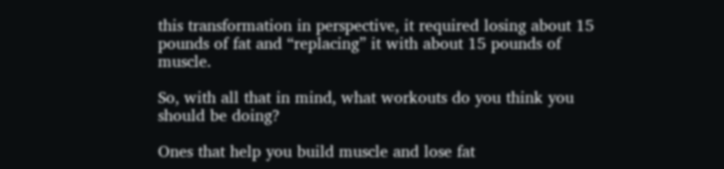this transformation in perspective, it required losing about 15 pounds of fat and “replacing” it with about 15 pounds of muscle.

So, with all that in mind, what workouts do you think you should be doing?

Ones that help you build muscle and lose fat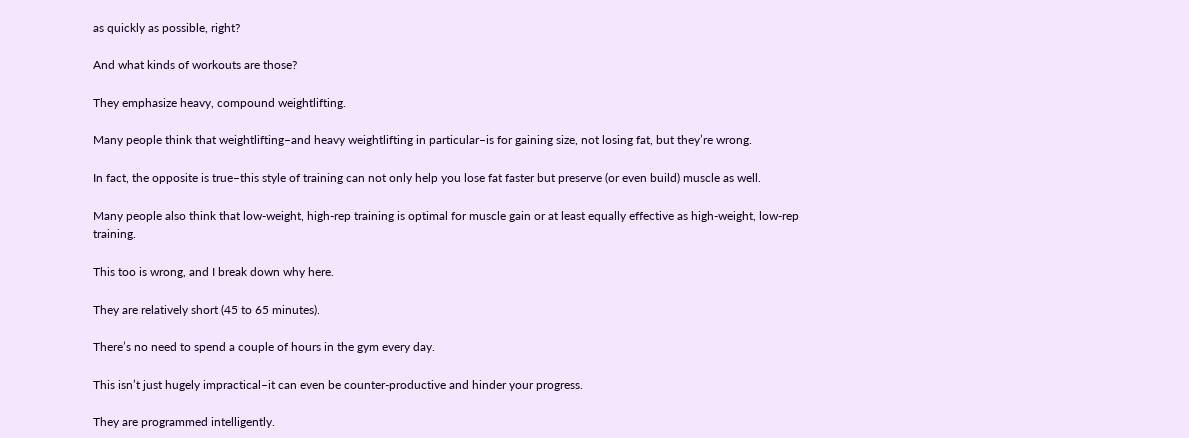as quickly as possible, right?

And what kinds of workouts are those?

They emphasize heavy, compound weightlifting.

Many people think that weightlifting–and heavy weightlifting in particular–is for gaining size, not losing fat, but they’re wrong.

In fact, the opposite is true–this style of training can not only help you lose fat faster but preserve (or even build) muscle as well.

Many people also think that low-weight, high-rep training is optimal for muscle gain or at least equally effective as high-weight, low-rep training.

This too is wrong, and I break down why here.

They are relatively short (45 to 65 minutes).

There’s no need to spend a couple of hours in the gym every day.

This isn’t just hugely impractical–it can even be counter-productive and hinder your progress.

They are programmed intelligently.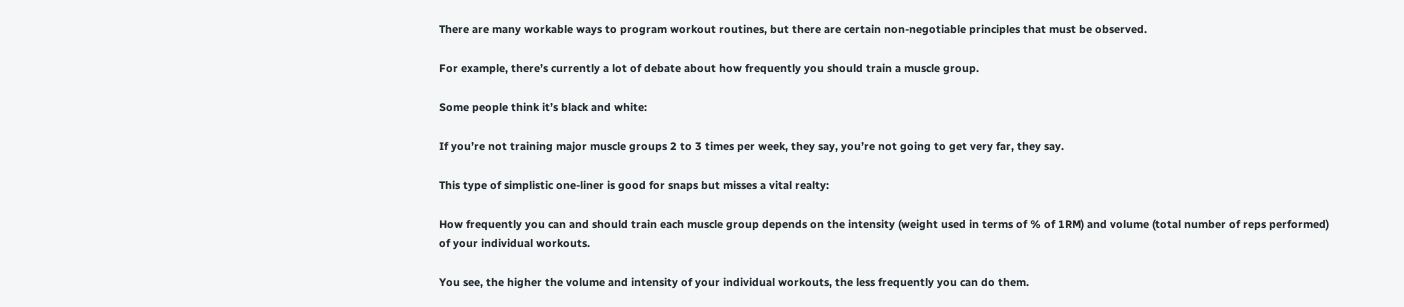There are many workable ways to program workout routines, but there are certain non-negotiable principles that must be observed.

For example, there’s currently a lot of debate about how frequently you should train a muscle group.

Some people think it’s black and white:

If you’re not training major muscle groups 2 to 3 times per week, they say, you’re not going to get very far, they say.

This type of simplistic one-liner is good for snaps but misses a vital realty:

How frequently you can and should train each muscle group depends on the intensity (weight used in terms of % of 1RM) and volume (total number of reps performed) of your individual workouts.

You see, the higher the volume and intensity of your individual workouts, the less frequently you can do them.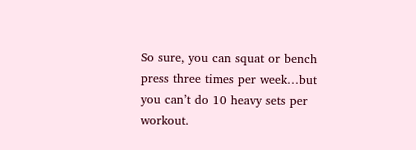So sure, you can squat or bench press three times per week…but you can’t do 10 heavy sets per workout.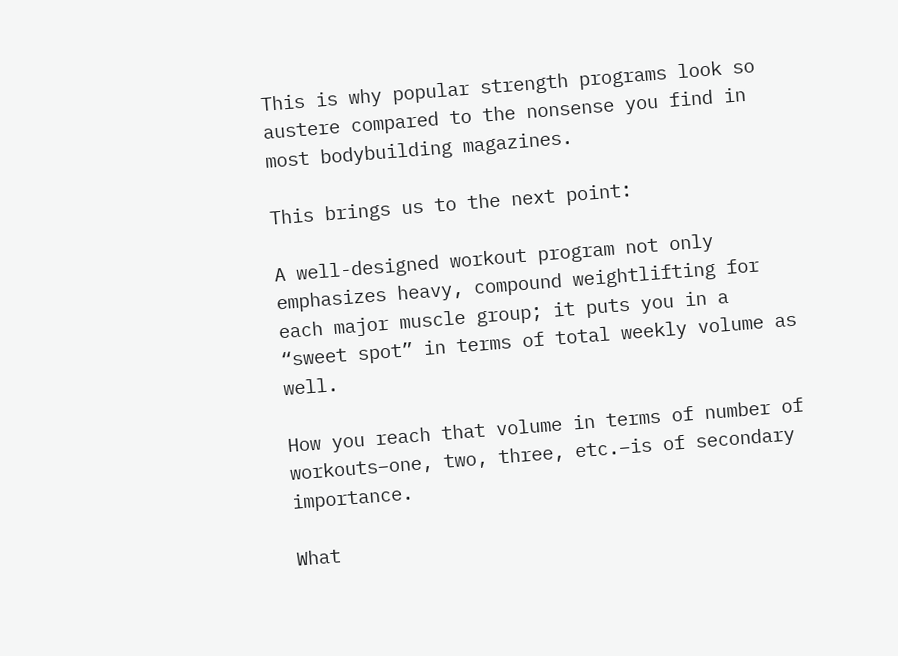This is why popular strength programs look so austere compared to the nonsense you find in most bodybuilding magazines.

This brings us to the next point:

A well-designed workout program not only emphasizes heavy, compound weightlifting for each major muscle group; it puts you in a “sweet spot” in terms of total weekly volume as well.

How you reach that volume in terms of number of workouts–one, two, three, etc.–is of secondary importance.

What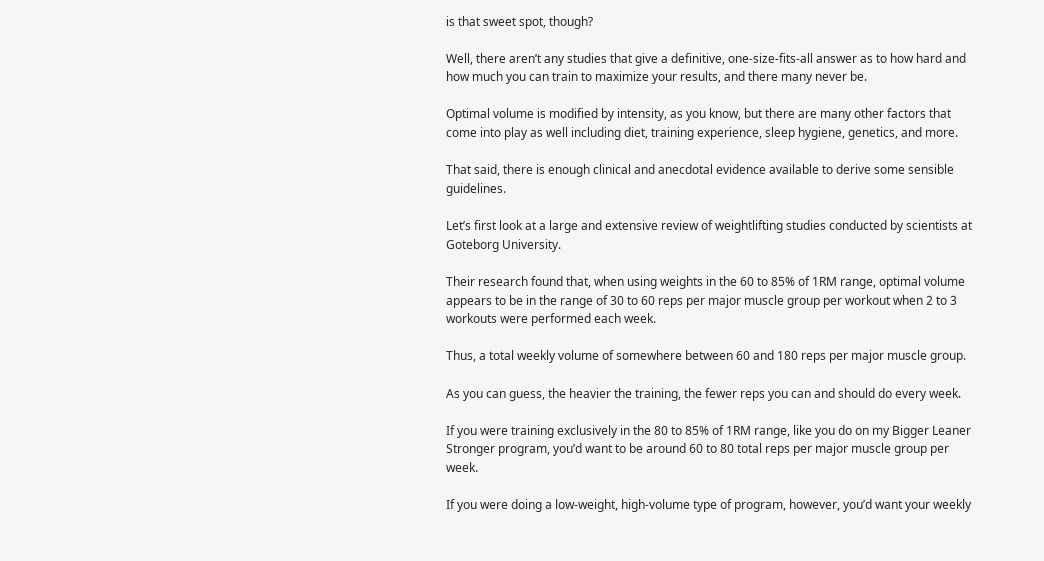is that sweet spot, though?

Well, there aren’t any studies that give a definitive, one-size-fits-all answer as to how hard and how much you can train to maximize your results, and there many never be.

Optimal volume is modified by intensity, as you know, but there are many other factors that come into play as well including diet, training experience, sleep hygiene, genetics, and more.

That said, there is enough clinical and anecdotal evidence available to derive some sensible guidelines.

Let’s first look at a large and extensive review of weightlifting studies conducted by scientists at Goteborg University.

Their research found that, when using weights in the 60 to 85% of 1RM range, optimal volume appears to be in the range of 30 to 60 reps per major muscle group per workout when 2 to 3 workouts were performed each week.

Thus, a total weekly volume of somewhere between 60 and 180 reps per major muscle group.

As you can guess, the heavier the training, the fewer reps you can and should do every week.

If you were training exclusively in the 80 to 85% of 1RM range, like you do on my Bigger Leaner Stronger program, you’d want to be around 60 to 80 total reps per major muscle group per week.

If you were doing a low-weight, high-volume type of program, however, you’d want your weekly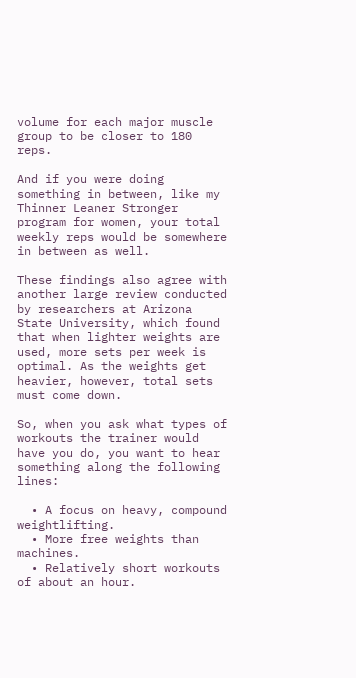volume for each major muscle group to be closer to 180 reps.

And if you were doing something in between, like my Thinner Leaner Stronger program for women, your total weekly reps would be somewhere in between as well.

These findings also agree with another large review conducted by researchers at Arizona State University, which found that when lighter weights are used, more sets per week is optimal. As the weights get heavier, however, total sets must come down.

So, when you ask what types of workouts the trainer would have you do, you want to hear something along the following lines:

  • A focus on heavy, compound weightlifting.
  • More free weights than machines.
  • Relatively short workouts of about an hour.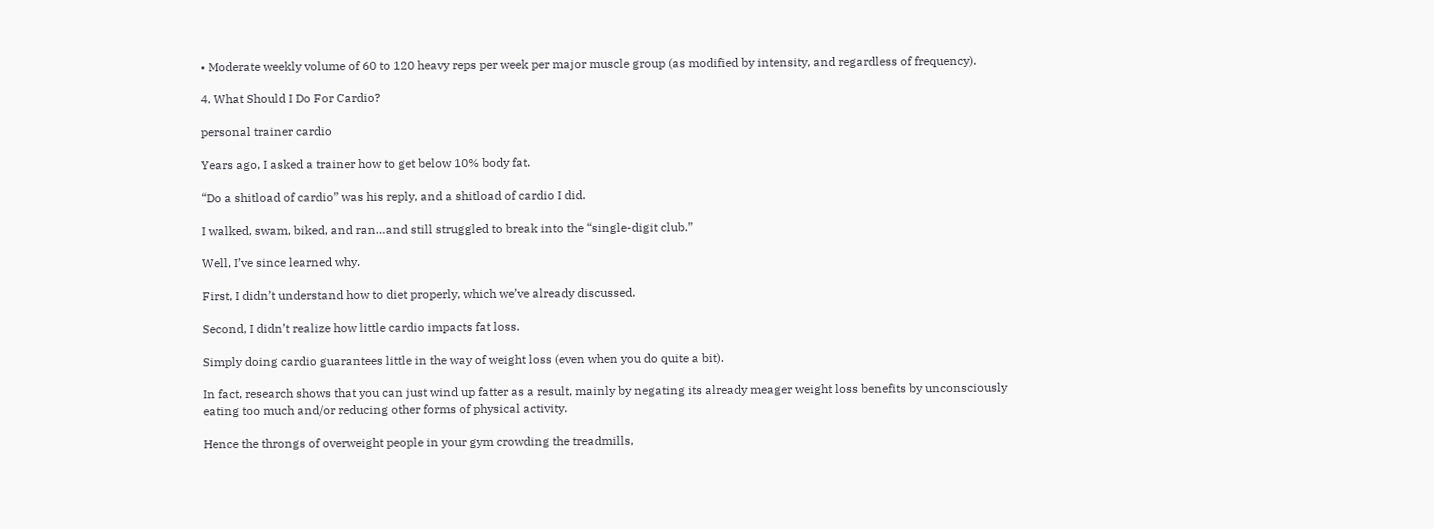• Moderate weekly volume of 60 to 120 heavy reps per week per major muscle group (as modified by intensity, and regardless of frequency).

4. What Should I Do For Cardio?

personal trainer cardio

Years ago, I asked a trainer how to get below 10% body fat.

“Do a shitload of cardio” was his reply, and a shitload of cardio I did.

I walked, swam, biked, and ran…and still struggled to break into the “single-digit club.”

Well, I’ve since learned why.

First, I didn’t understand how to diet properly, which we’ve already discussed.

Second, I didn’t realize how little cardio impacts fat loss.

Simply doing cardio guarantees little in the way of weight loss (even when you do quite a bit).

In fact, research shows that you can just wind up fatter as a result, mainly by negating its already meager weight loss benefits by unconsciously eating too much and/or reducing other forms of physical activity.

Hence the throngs of overweight people in your gym crowding the treadmills,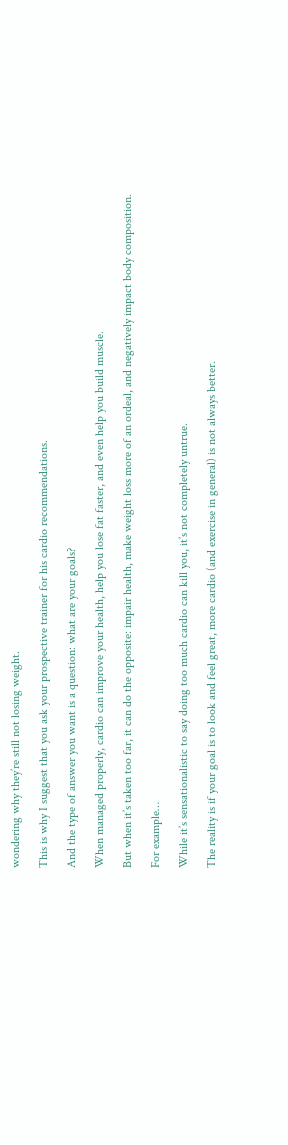wondering why they’re still not losing weight.

This is why I suggest that you ask your prospective trainer for his cardio recommendations.

And the type of answer you want is a question: what are your goals?

When managed properly, cardio can improve your health, help you lose fat faster, and even help you build muscle.

But when it’s taken too far, it can do the opposite: impair health, make weight loss more of an ordeal, and negatively impact body composition.

For example…

While it’s sensationalistic to say doing too much cardio can kill you, it’s not completely untrue.

The reality is if your goal is to look and feel great, more cardio (and exercise in general) is not always better.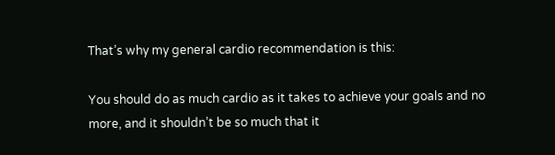That’s why my general cardio recommendation is this:

You should do as much cardio as it takes to achieve your goals and no more, and it shouldn’t be so much that it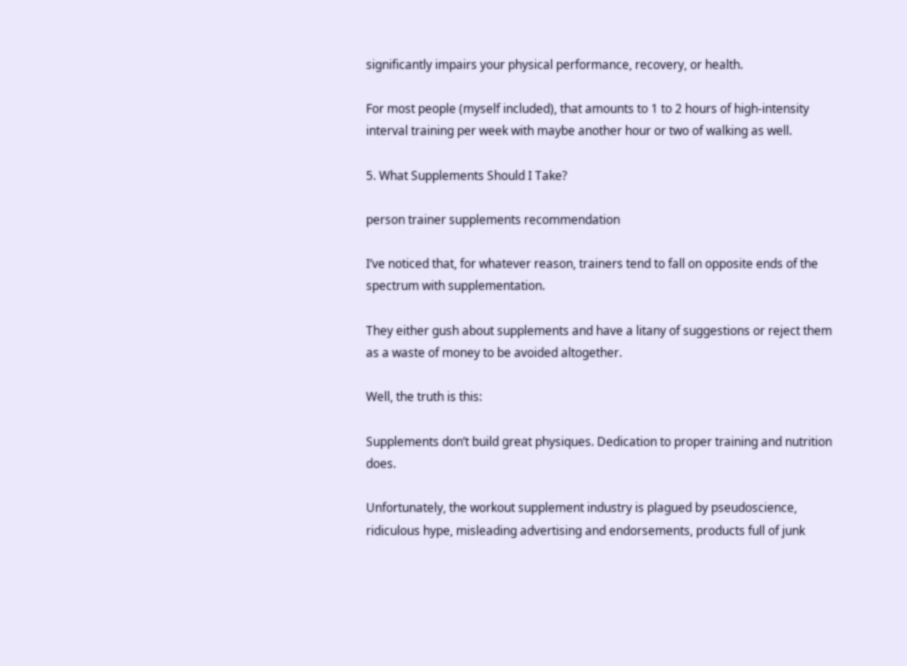significantly impairs your physical performance, recovery, or health.

For most people (myself included), that amounts to 1 to 2 hours of high-intensity interval training per week with maybe another hour or two of walking as well.

5. What Supplements Should I Take?

person trainer supplements recommendation

I’ve noticed that, for whatever reason, trainers tend to fall on opposite ends of the spectrum with supplementation.

They either gush about supplements and have a litany of suggestions or reject them as a waste of money to be avoided altogether.

Well, the truth is this:

Supplements don’t build great physiques. Dedication to proper training and nutrition does.

Unfortunately, the workout supplement industry is plagued by pseudoscience, ridiculous hype, misleading advertising and endorsements, products full of junk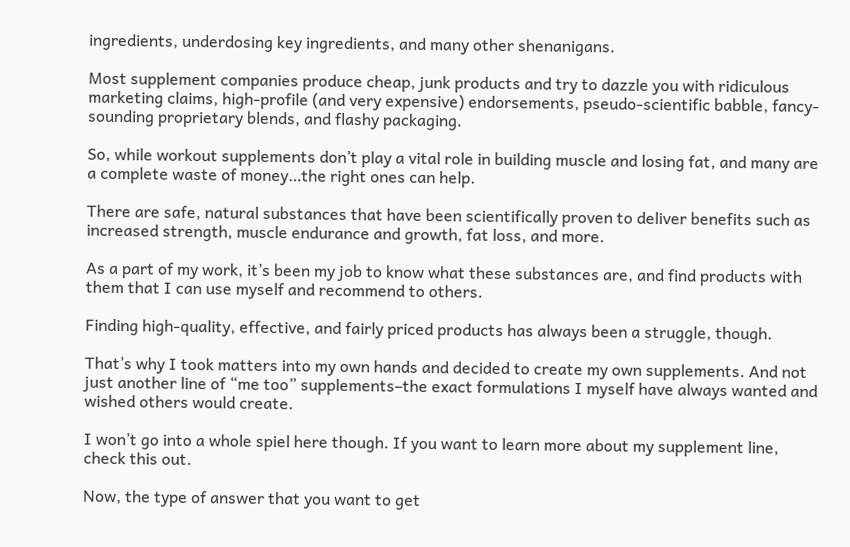ingredients, underdosing key ingredients, and many other shenanigans.

Most supplement companies produce cheap, junk products and try to dazzle you with ridiculous marketing claims, high-profile (and very expensive) endorsements, pseudo-scientific babble, fancy-sounding proprietary blends, and flashy packaging.

So, while workout supplements don’t play a vital role in building muscle and losing fat, and many are a complete waste of money…the right ones can help.

There are safe, natural substances that have been scientifically proven to deliver benefits such as increased strength, muscle endurance and growth, fat loss, and more.

As a part of my work, it’s been my job to know what these substances are, and find products with them that I can use myself and recommend to others.

Finding high-quality, effective, and fairly priced products has always been a struggle, though.

That’s why I took matters into my own hands and decided to create my own supplements. And not just another line of “me too” supplements–the exact formulations I myself have always wanted and wished others would create.

I won’t go into a whole spiel here though. If you want to learn more about my supplement line, check this out.

Now, the type of answer that you want to get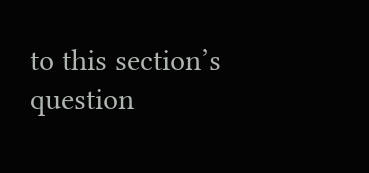to this section’s question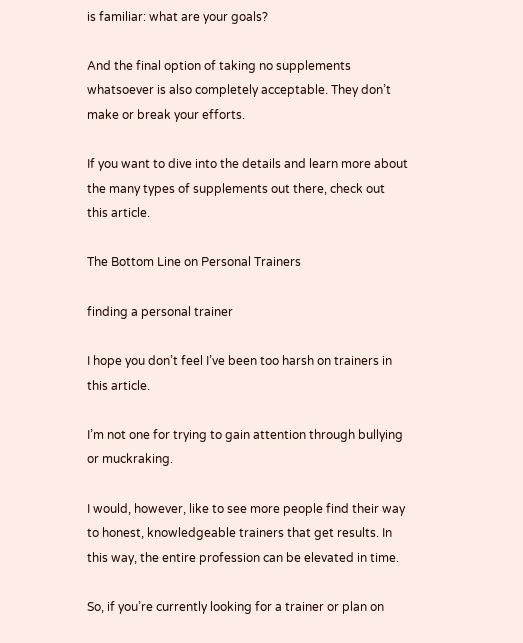is familiar: what are your goals?

And the final option of taking no supplements whatsoever is also completely acceptable. They don’t make or break your efforts.

If you want to dive into the details and learn more about the many types of supplements out there, check out this article.

The Bottom Line on Personal Trainers

finding a personal trainer

I hope you don’t feel I’ve been too harsh on trainers in this article.

I’m not one for trying to gain attention through bullying or muckraking.

I would, however, like to see more people find their way to honest, knowledgeable trainers that get results. In this way, the entire profession can be elevated in time.

So, if you’re currently looking for a trainer or plan on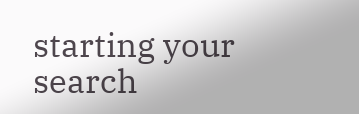starting your search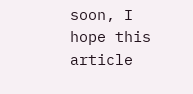soon, I hope this article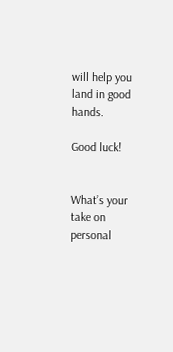will help you land in good hands.

Good luck!


What’s your take on personal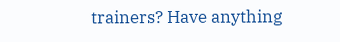trainers? Have anything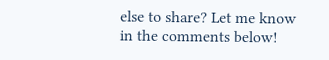else to share? Let me know in the comments below!